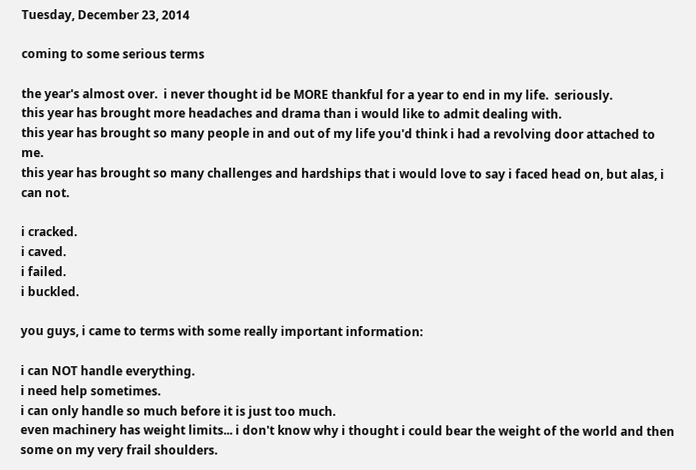Tuesday, December 23, 2014

coming to some serious terms

the year's almost over.  i never thought id be MORE thankful for a year to end in my life.  seriously.
this year has brought more headaches and drama than i would like to admit dealing with.
this year has brought so many people in and out of my life you'd think i had a revolving door attached to me.
this year has brought so many challenges and hardships that i would love to say i faced head on, but alas, i can not.

i cracked.
i caved.
i failed.
i buckled.

you guys, i came to terms with some really important information:

i can NOT handle everything.
i need help sometimes.
i can only handle so much before it is just too much.
even machinery has weight limits... i don't know why i thought i could bear the weight of the world and then some on my very frail shoulders.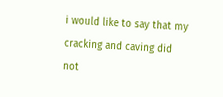i would like to say that my cracking and caving did not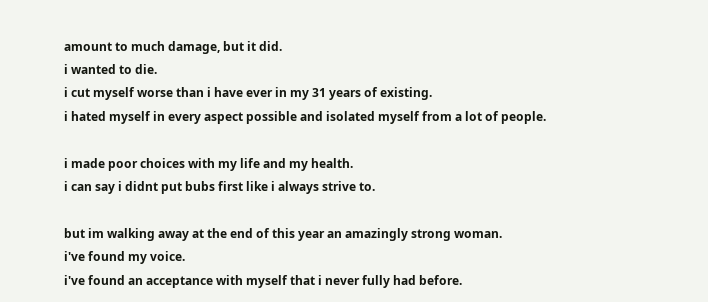amount to much damage, but it did.
i wanted to die.
i cut myself worse than i have ever in my 31 years of existing.
i hated myself in every aspect possible and isolated myself from a lot of people.

i made poor choices with my life and my health.
i can say i didnt put bubs first like i always strive to.

but im walking away at the end of this year an amazingly strong woman.
i've found my voice.
i've found an acceptance with myself that i never fully had before.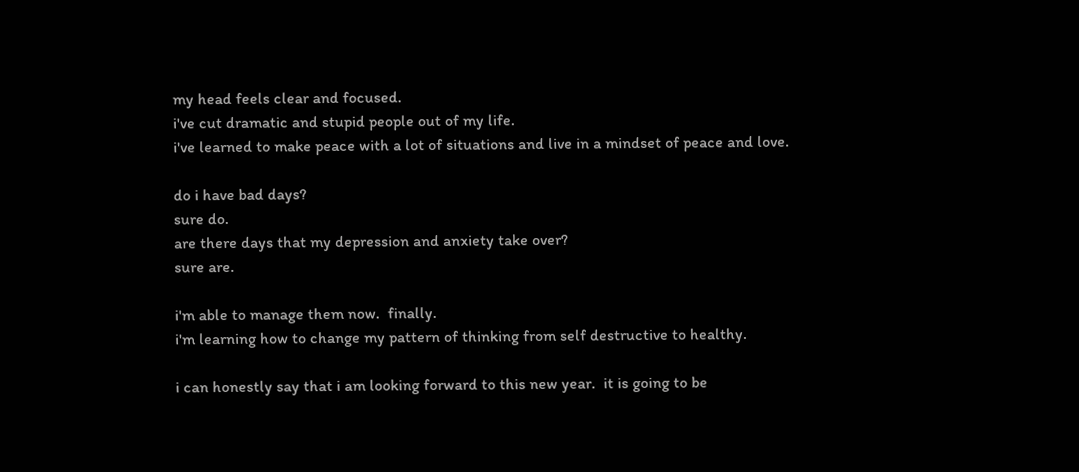my head feels clear and focused.
i've cut dramatic and stupid people out of my life.
i've learned to make peace with a lot of situations and live in a mindset of peace and love.

do i have bad days?
sure do.
are there days that my depression and anxiety take over?
sure are.

i'm able to manage them now.  finally.
i'm learning how to change my pattern of thinking from self destructive to healthy.

i can honestly say that i am looking forward to this new year.  it is going to be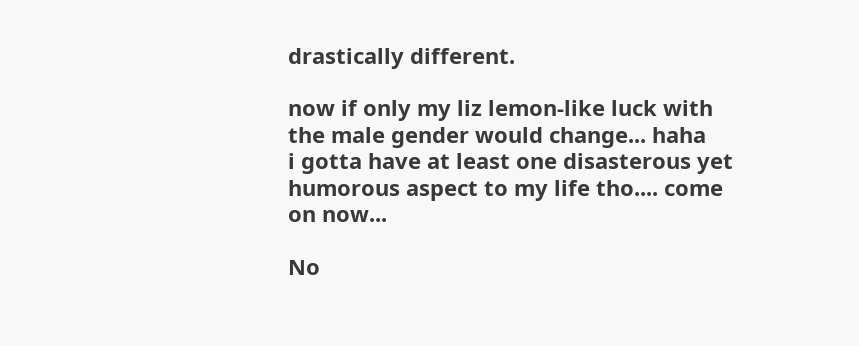drastically different.

now if only my liz lemon-like luck with the male gender would change... haha
i gotta have at least one disasterous yet humorous aspect to my life tho.... come on now...

No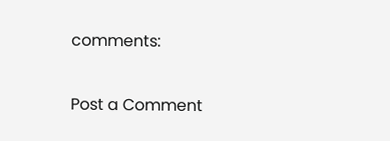comments:

Post a Comment